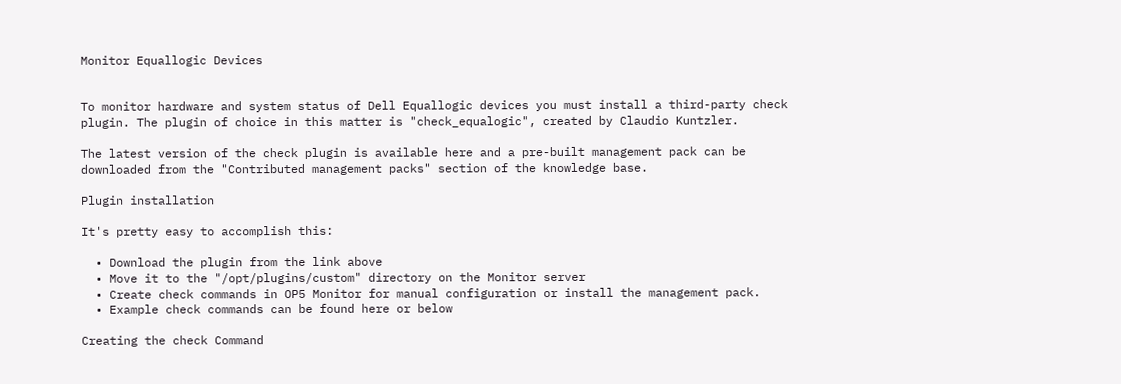Monitor Equallogic Devices


To monitor hardware and system status of Dell Equallogic devices you must install a third-party check plugin. The plugin of choice in this matter is "check_equalogic", created by Claudio Kuntzler.

The latest version of the check plugin is available here and a pre-built management pack can be downloaded from the "Contributed management packs" section of the knowledge base.

Plugin installation

It's pretty easy to accomplish this:

  • Download the plugin from the link above
  • Move it to the "/opt/plugins/custom" directory on the Monitor server
  • Create check commands in OP5 Monitor for manual configuration or install the management pack.
  • Example check commands can be found here or below

Creating the check Command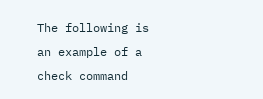The following is an example of a check command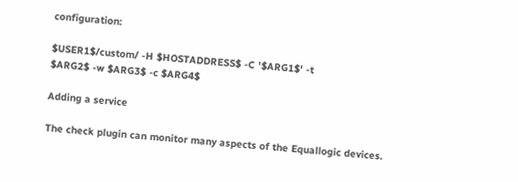configuration:

$USER1$/custom/ -H $HOSTADDRESS$ -C '$ARG1$' -t
$ARG2$ -w $ARG3$ -c $ARG4$

Adding a service

The check plugin can monitor many aspects of the Equallogic devices.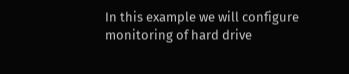In this example we will configure monitoring of hard drive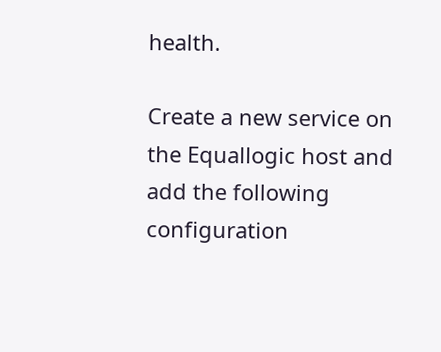health.

Create a new service on the Equallogic host and add the following configuration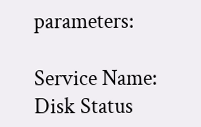parameters:

Service Name: Disk Status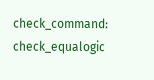check_command: check_equalogic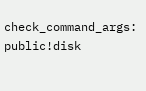check_command_args: public!disk